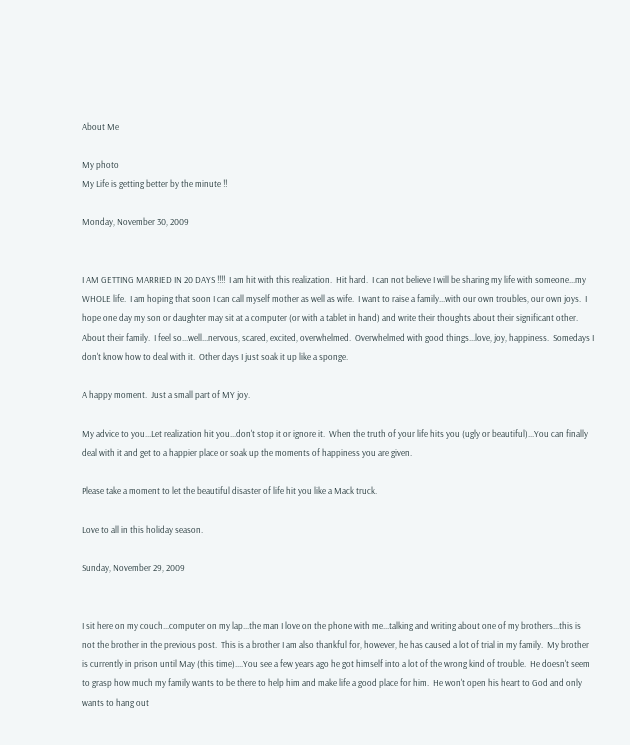About Me

My photo
My Life is getting better by the minute !!

Monday, November 30, 2009


I AM GETTING MARRIED IN 20 DAYS !!!!  I am hit with this realization.  Hit hard.  I can not believe I will be sharing my life with someone...my WHOLE life.  I am hoping that soon I can call myself mother as well as wife.  I want to raise a family...with our own troubles, our own joys.  I hope one day my son or daughter may sit at a computer (or with a tablet in hand) and write their thoughts about their significant other.  About their family.  I feel so...well...nervous, scared, excited, overwhelmed.  Overwhelmed with good things...love, joy, happiness.  Somedays I don't know how to deal with it.  Other days I just soak it up like a sponge.

A happy moment.  Just a small part of MY joy.

My advice to you...Let realization hit you...don't stop it or ignore it.  When the truth of your life hits you (ugly or beautiful)...You can finally deal with it and get to a happier place or soak up the moments of happiness you are given.

Please take a moment to let the beautiful disaster of life hit you like a Mack truck.

Love to all in this holiday season.

Sunday, November 29, 2009


I sit here on my couch...computer on my lap...the man I love on the phone with me...talking and writing about one of my brothers...this is not the brother in the previous post.  This is a brother I am also thankful for, however, he has caused a lot of trial in my family.  My brother is currently in prison until May (this time)....You see a few years ago he got himself into a lot of the wrong kind of trouble.  He doesn't seem to grasp how much my family wants to be there to help him and make life a good place for him.  He won't open his heart to God and only wants to hang out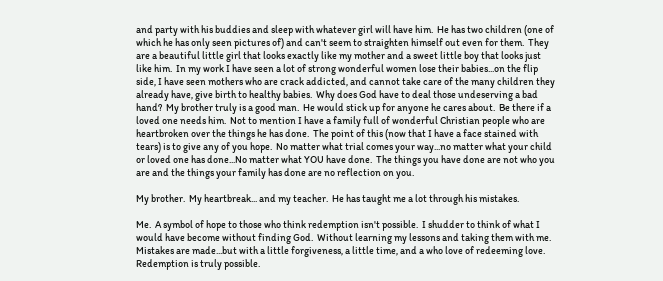and party with his buddies and sleep with whatever girl will have him.  He has two children (one of which he has only seen pictures of) and can't seem to straighten himself out even for them.  They are a beautiful little girl that looks exactly like my mother and a sweet little boy that looks just like him.  In my work I have seen a lot of strong wonderful women lose their babies...on the flip side, I have seen mothers who are crack addicted, and cannot take care of the many children they already have, give birth to healthy babies.  Why does God have to deal those undeserving a bad hand?  My brother truly is a good man.  He would stick up for anyone he cares about.  Be there if a loved one needs him.  Not to mention I have a family full of wonderful Christian people who are heartbroken over the things he has done.  The point of this (now that I have a face stained with tears) is to give any of you hope.  No matter what trial comes your way...no matter what your child or loved one has done...No matter what YOU have done.  The things you have done are not who you are and the things your family has done are no reflection on you.

My brother.  My heartbreak... and my teacher.  He has taught me a lot through his mistakes.

Me.  A symbol of hope to those who think redemption isn't possible.  I shudder to think of what I would have become without finding God.  Without learning my lessons and taking them with me.  Mistakes are made...but with a little forgiveness, a little time, and a who love of redeeming love.  Redemption is truly possible.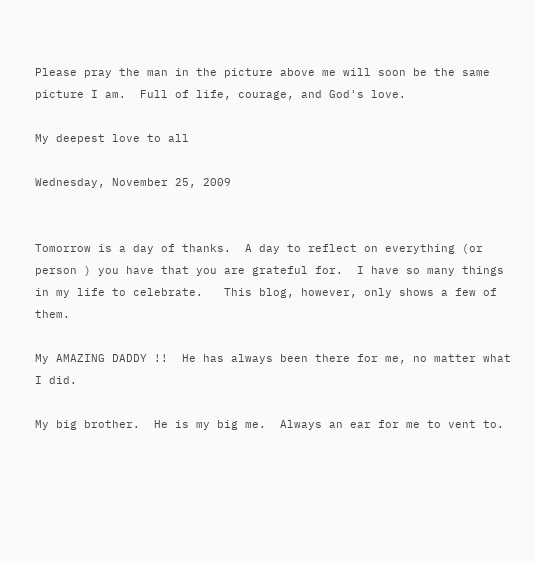Please pray the man in the picture above me will soon be the same picture I am.  Full of life, courage, and God's love.

My deepest love to all

Wednesday, November 25, 2009


Tomorrow is a day of thanks.  A day to reflect on everything (or person ) you have that you are grateful for.  I have so many things in my life to celebrate.   This blog, however, only shows a few of them.

My AMAZING DADDY !!  He has always been there for me, no matter what I did.

My big brother.  He is my big me.  Always an ear for me to vent to.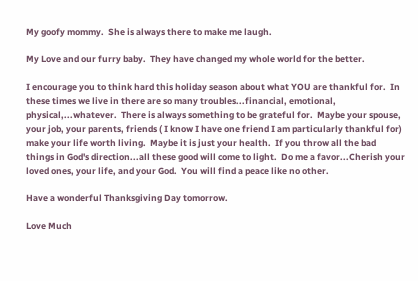My goofy mommy.  She is always there to make me laugh.

My Love and our furry baby.  They have changed my whole world for the better.

I encourage you to think hard this holiday season about what YOU are thankful for.  In these times we live in there are so many troubles...financial, emotional, physical,...whatever.  There is always something to be grateful for.  Maybe your spouse, your job, your parents, friends ( I know I have one friend I am particularly thankful for) make your life worth living.  Maybe it is just your health.  If you throw all the bad things in God's direction...all these good will come to light.  Do me a favor...Cherish your loved ones, your life, and your God.  You will find a peace like no other.

Have a wonderful Thanksgiving Day tomorrow.

Love Much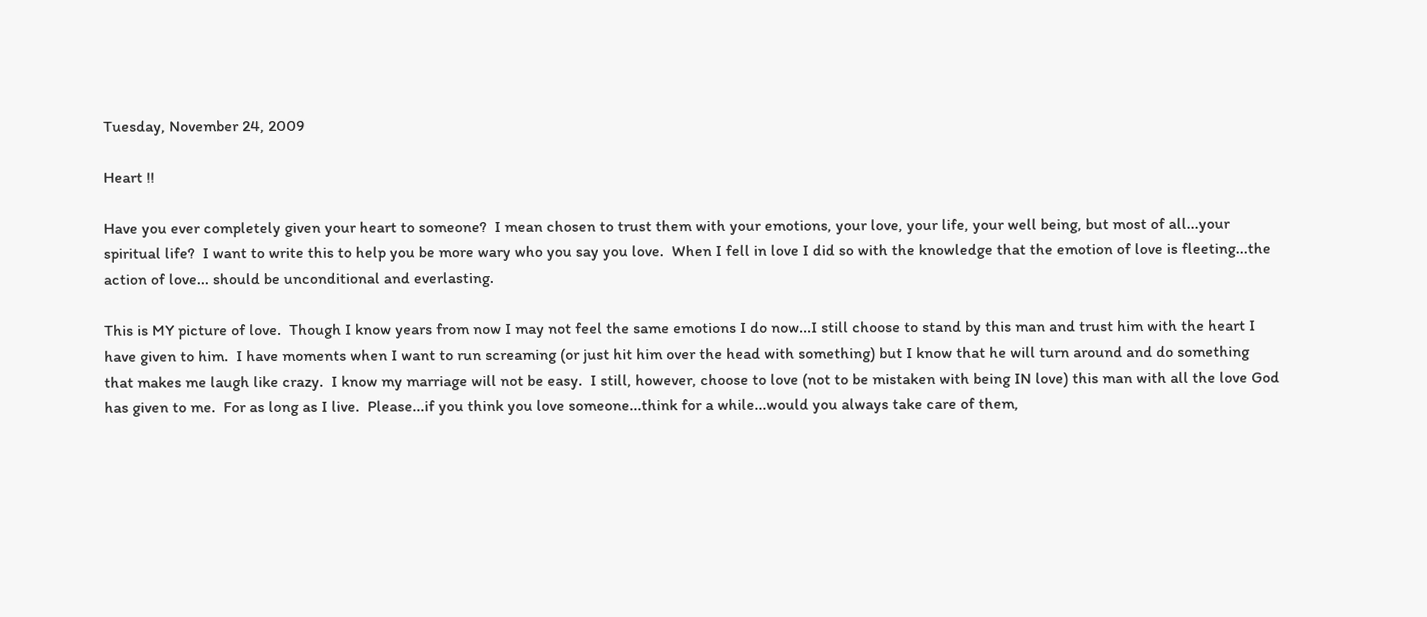Tuesday, November 24, 2009

Heart !!

Have you ever completely given your heart to someone?  I mean chosen to trust them with your emotions, your love, your life, your well being, but most of all...your spiritual life?  I want to write this to help you be more wary who you say you love.  When I fell in love I did so with the knowledge that the emotion of love is fleeting...the action of love... should be unconditional and everlasting.

This is MY picture of love.  Though I know years from now I may not feel the same emotions I do now...I still choose to stand by this man and trust him with the heart I have given to him.  I have moments when I want to run screaming (or just hit him over the head with something) but I know that he will turn around and do something that makes me laugh like crazy.  I know my marriage will not be easy.  I still, however, choose to love (not to be mistaken with being IN love) this man with all the love God has given to me.  For as long as I live.  Please...if you think you love someone...think for a while...would you always take care of them,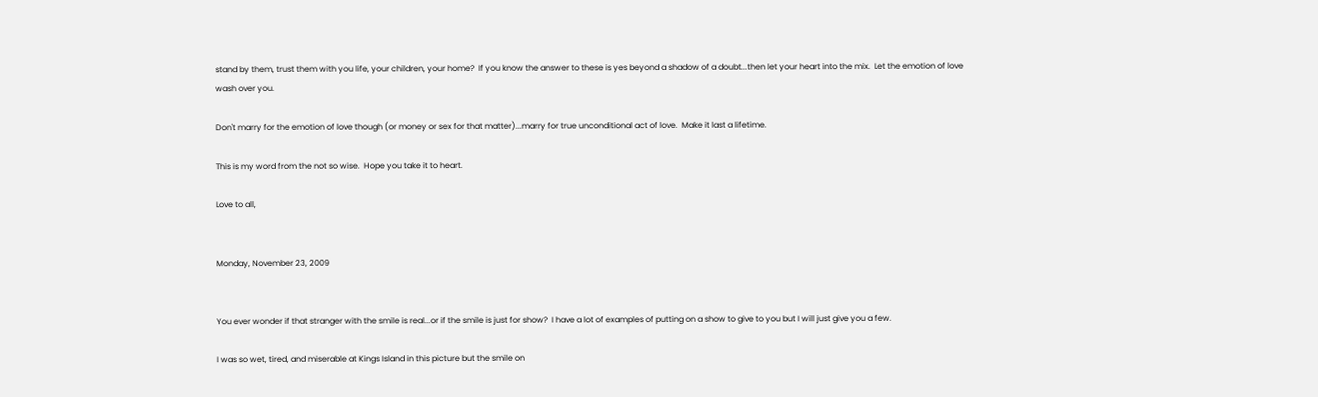stand by them, trust them with you life, your children, your home?  If you know the answer to these is yes beyond a shadow of a doubt...then let your heart into the mix.  Let the emotion of love wash over you.

Don't marry for the emotion of love though (or money or sex for that matter)...marry for true unconditional act of love.  Make it last a lifetime.

This is my word from the not so wise.  Hope you take it to heart.

Love to all,


Monday, November 23, 2009


You ever wonder if that stranger with the smile is real...or if the smile is just for show?  I have a lot of examples of putting on a show to give to you but I will just give you a few.

I was so wet, tired, and miserable at Kings Island in this picture but the smile on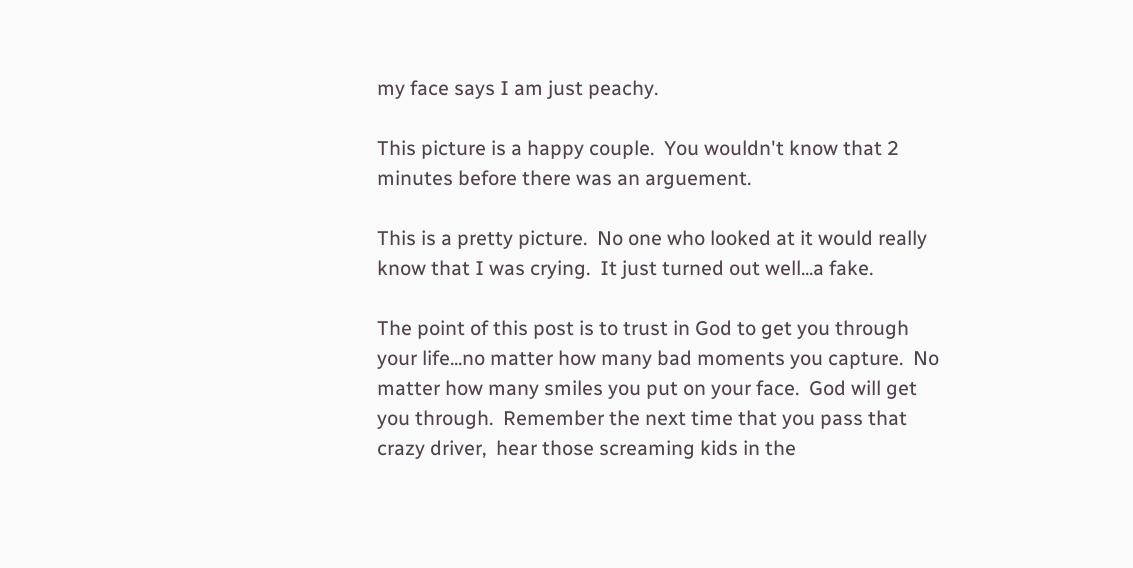my face says I am just peachy.

This picture is a happy couple.  You wouldn't know that 2 minutes before there was an arguement.

This is a pretty picture.  No one who looked at it would really know that I was crying.  It just turned out well...a fake.

The point of this post is to trust in God to get you through your life...no matter how many bad moments you capture.  No matter how many smiles you put on your face.  God will get you through.  Remember the next time that you pass that crazy driver,  hear those screaming kids in the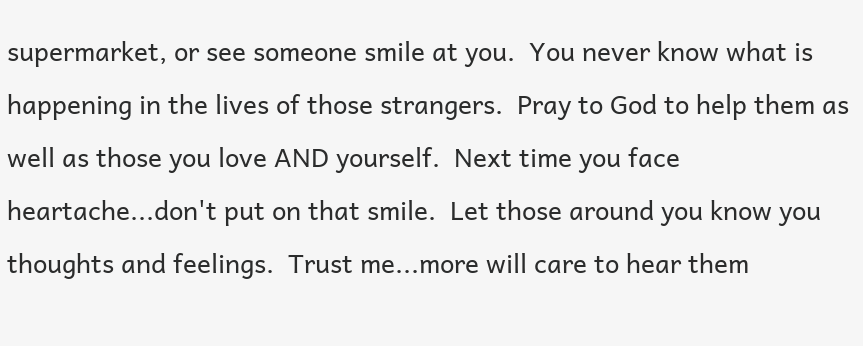supermarket, or see someone smile at you.  You never know what is happening in the lives of those strangers.  Pray to God to help them as well as those you love AND yourself.  Next time you face heartache...don't put on that smile.  Let those around you know you thoughts and feelings.  Trust me...more will care to hear them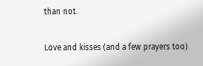than not.

Love and kisses (and a few prayers too)